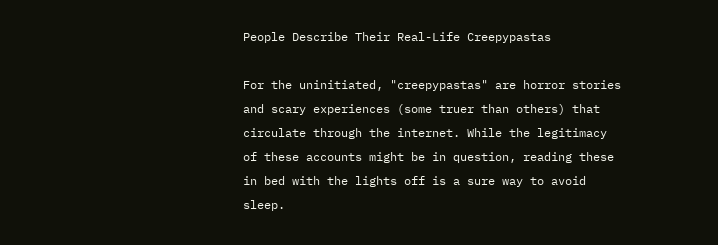People Describe Their Real-Life Creepypastas

For the uninitiated, "creepypastas" are horror stories and scary experiences (some truer than others) that circulate through the internet. While the legitimacy of these accounts might be in question, reading these in bed with the lights off is a sure way to avoid sleep.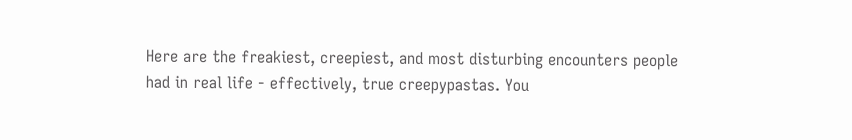Here are the freakiest, creepiest, and most disturbing encounters people had in real life - effectively, true creepypastas. You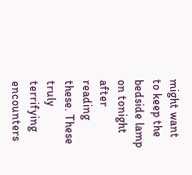might want to keep the bedside lamp on tonight after reading these. These truly terrifying encounters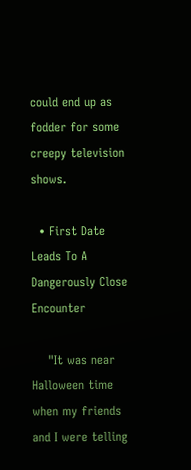could end up as fodder for some creepy television shows.

  • First Date Leads To A Dangerously Close Encounter

    "It was near Halloween time when my friends and I were telling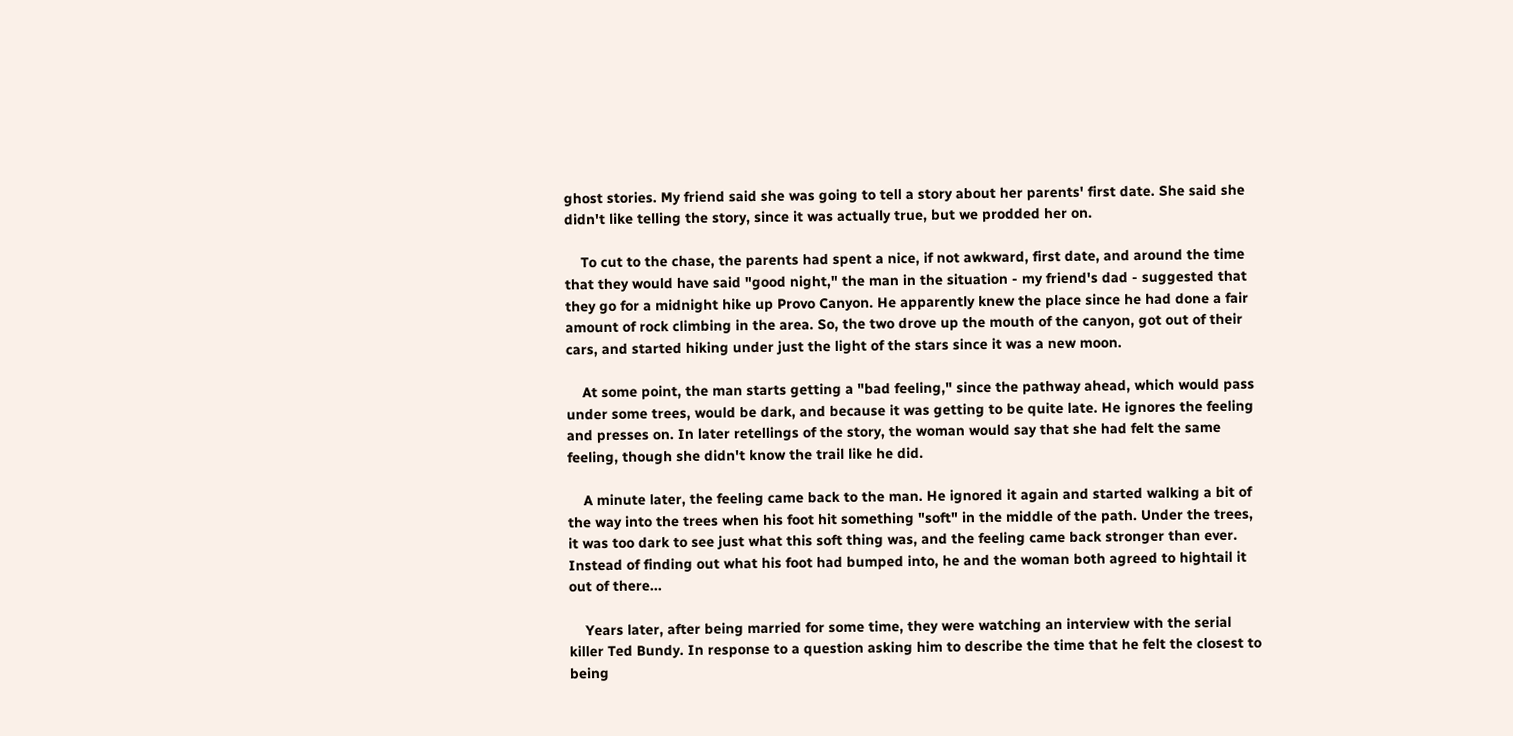ghost stories. My friend said she was going to tell a story about her parents' first date. She said she didn't like telling the story, since it was actually true, but we prodded her on.

    To cut to the chase, the parents had spent a nice, if not awkward, first date, and around the time that they would have said "good night," the man in the situation - my friend's dad - suggested that they go for a midnight hike up Provo Canyon. He apparently knew the place since he had done a fair amount of rock climbing in the area. So, the two drove up the mouth of the canyon, got out of their cars, and started hiking under just the light of the stars since it was a new moon.

    At some point, the man starts getting a "bad feeling," since the pathway ahead, which would pass under some trees, would be dark, and because it was getting to be quite late. He ignores the feeling and presses on. In later retellings of the story, the woman would say that she had felt the same feeling, though she didn't know the trail like he did.

    A minute later, the feeling came back to the man. He ignored it again and started walking a bit of the way into the trees when his foot hit something "soft" in the middle of the path. Under the trees, it was too dark to see just what this soft thing was, and the feeling came back stronger than ever. Instead of finding out what his foot had bumped into, he and the woman both agreed to hightail it out of there...

    Years later, after being married for some time, they were watching an interview with the serial killer Ted Bundy. In response to a question asking him to describe the time that he felt the closest to being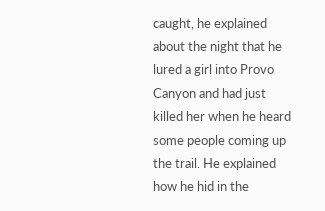caught, he explained about the night that he lured a girl into Provo Canyon and had just killed her when he heard some people coming up the trail. He explained how he hid in the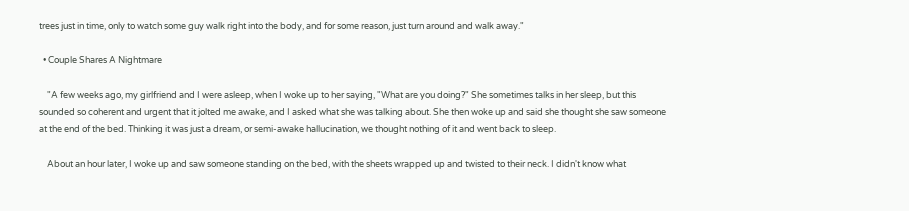trees just in time, only to watch some guy walk right into the body, and for some reason, just turn around and walk away."

  • Couple Shares A Nightmare

    "A few weeks ago, my girlfriend and I were asleep, when I woke up to her saying, "What are you doing?" She sometimes talks in her sleep, but this sounded so coherent and urgent that it jolted me awake, and I asked what she was talking about. She then woke up and said she thought she saw someone at the end of the bed. Thinking it was just a dream, or semi-awake hallucination, we thought nothing of it and went back to sleep.

    About an hour later, I woke up and saw someone standing on the bed, with the sheets wrapped up and twisted to their neck. I didn't know what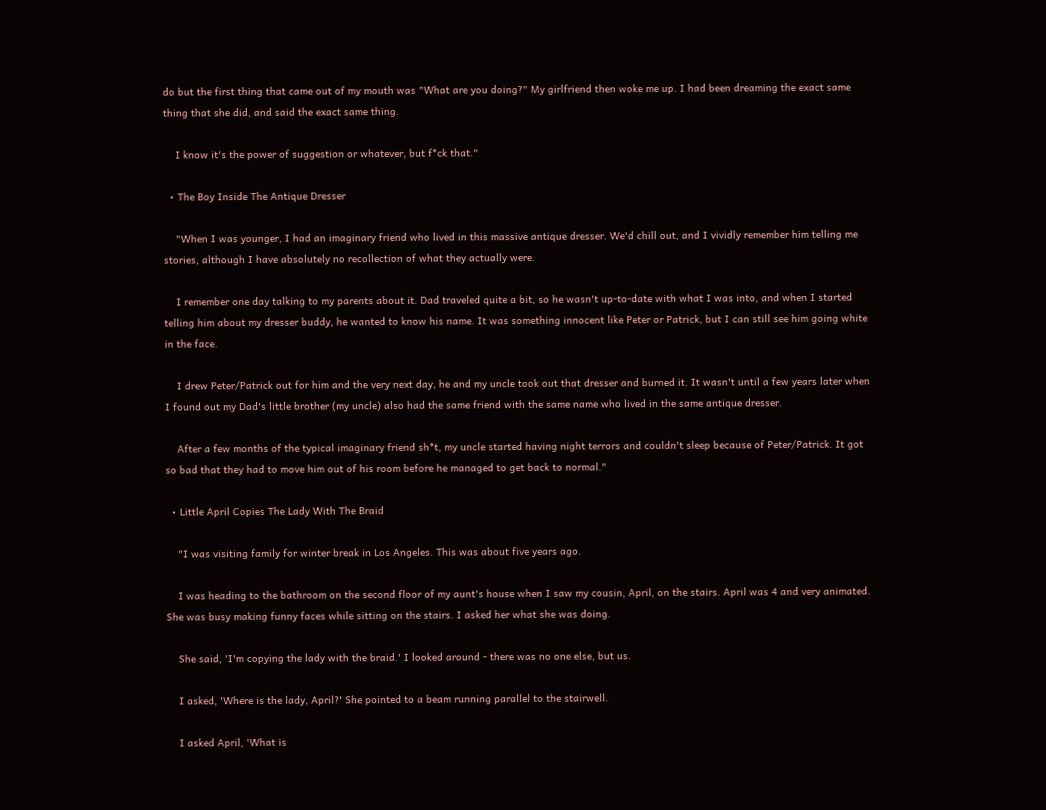do but the first thing that came out of my mouth was "What are you doing?" My girlfriend then woke me up. I had been dreaming the exact same thing that she did, and said the exact same thing.

    I know it's the power of suggestion or whatever, but f*ck that."

  • The Boy Inside The Antique Dresser

    "When I was younger, I had an imaginary friend who lived in this massive antique dresser. We'd chill out, and I vividly remember him telling me stories, although I have absolutely no recollection of what they actually were.

    I remember one day talking to my parents about it. Dad traveled quite a bit, so he wasn't up-to-date with what I was into, and when I started telling him about my dresser buddy, he wanted to know his name. It was something innocent like Peter or Patrick, but I can still see him going white in the face.

    I drew Peter/Patrick out for him and the very next day, he and my uncle took out that dresser and burned it. It wasn't until a few years later when I found out my Dad's little brother (my uncle) also had the same friend with the same name who lived in the same antique dresser.

    After a few months of the typical imaginary friend sh*t, my uncle started having night terrors and couldn't sleep because of Peter/Patrick. It got so bad that they had to move him out of his room before he managed to get back to normal."

  • Little April Copies The Lady With The Braid

    "I was visiting family for winter break in Los Angeles. This was about five years ago.

    I was heading to the bathroom on the second floor of my aunt's house when I saw my cousin, April, on the stairs. April was 4 and very animated. She was busy making funny faces while sitting on the stairs. I asked her what she was doing.

    She said, 'I'm copying the lady with the braid.' I looked around - there was no one else, but us.

    I asked, 'Where is the lady, April?' She pointed to a beam running parallel to the stairwell.

    I asked April, 'What is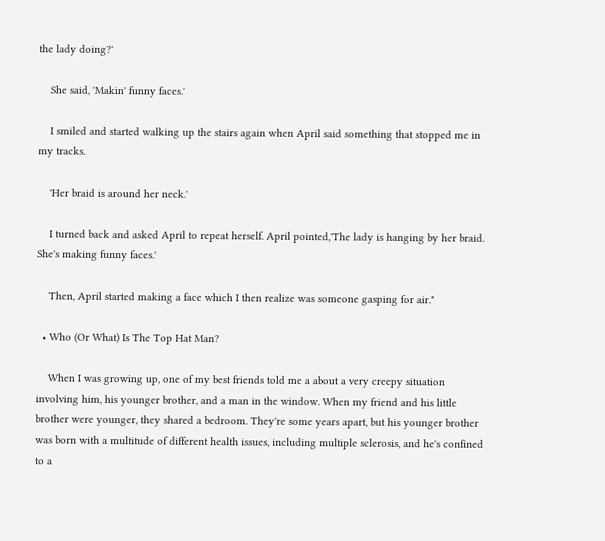the lady doing?'

    She said, 'Makin' funny faces.'

    I smiled and started walking up the stairs again when April said something that stopped me in my tracks.

    'Her braid is around her neck.'

    I turned back and asked April to repeat herself. April pointed,'The lady is hanging by her braid. She's making funny faces.'

    Then, April started making a face which I then realize was someone gasping for air."

  • Who (Or What) Is The Top Hat Man?

    When I was growing up, one of my best friends told me a about a very creepy situation involving him, his younger brother, and a man in the window. When my friend and his little brother were younger, they shared a bedroom. They're some years apart, but his younger brother was born with a multitude of different health issues, including multiple sclerosis, and he's confined to a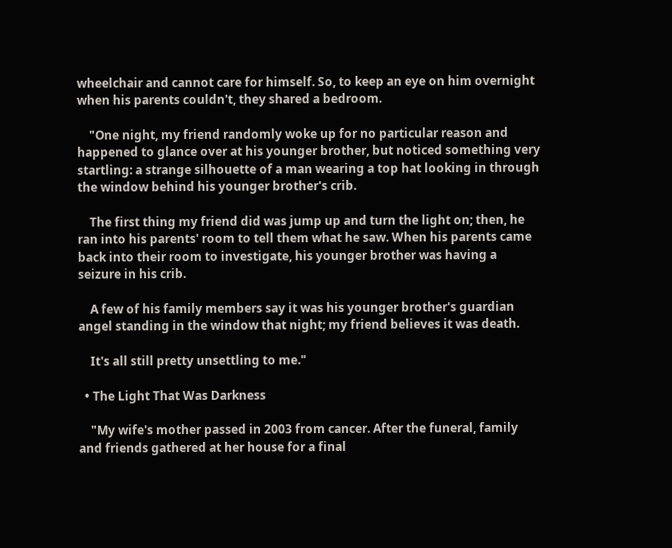wheelchair and cannot care for himself. So, to keep an eye on him overnight when his parents couldn't, they shared a bedroom.

    "One night, my friend randomly woke up for no particular reason and happened to glance over at his younger brother, but noticed something very startling: a strange silhouette of a man wearing a top hat looking in through the window behind his younger brother's crib.

    The first thing my friend did was jump up and turn the light on; then, he ran into his parents' room to tell them what he saw. When his parents came back into their room to investigate, his younger brother was having a seizure in his crib.

    A few of his family members say it was his younger brother's guardian angel standing in the window that night; my friend believes it was death.

    It's all still pretty unsettling to me."

  • The Light That Was Darkness

    "My wife's mother passed in 2003 from cancer. After the funeral, family and friends gathered at her house for a final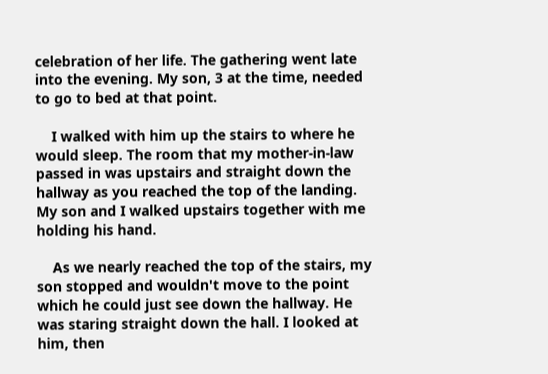celebration of her life. The gathering went late into the evening. My son, 3 at the time, needed to go to bed at that point.

    I walked with him up the stairs to where he would sleep. The room that my mother-in-law passed in was upstairs and straight down the hallway as you reached the top of the landing. My son and I walked upstairs together with me holding his hand.

    As we nearly reached the top of the stairs, my son stopped and wouldn't move to the point which he could just see down the hallway. He was staring straight down the hall. I looked at him, then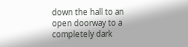down the hall to an open doorway to a completely dark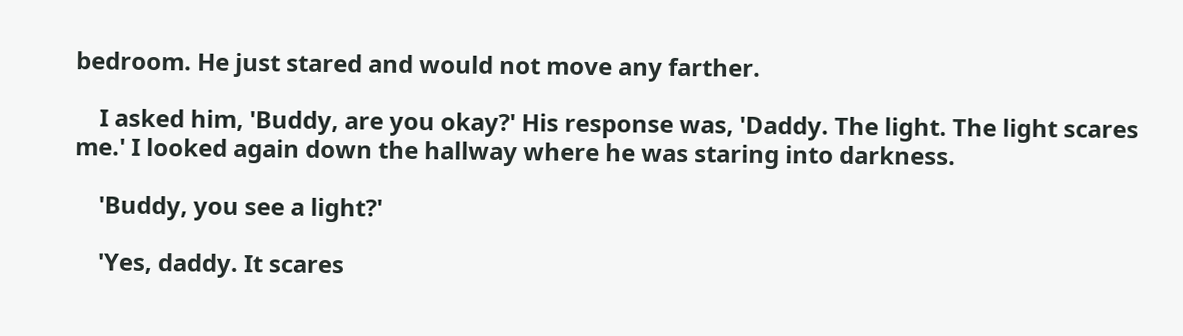bedroom. He just stared and would not move any farther.

    I asked him, 'Buddy, are you okay?' His response was, 'Daddy. The light. The light scares me.' I looked again down the hallway where he was staring into darkness.

    'Buddy, you see a light?'

    'Yes, daddy. It scares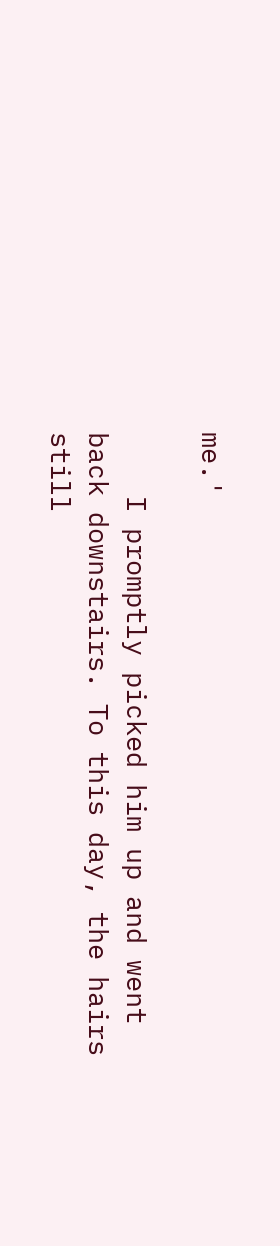me.'

    I promptly picked him up and went back downstairs. To this day, the hairs still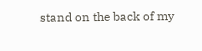stand on the back of my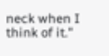neck when I think of it."